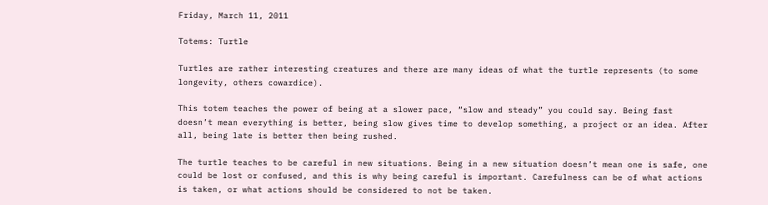Friday, March 11, 2011

Totems: Turtle

Turtles are rather interesting creatures and there are many ideas of what the turtle represents (to some longevity, others cowardice).

This totem teaches the power of being at a slower pace, “slow and steady” you could say. Being fast doesn’t mean everything is better, being slow gives time to develop something, a project or an idea. After all, being late is better then being rushed.

The turtle teaches to be careful in new situations. Being in a new situation doesn’t mean one is safe, one could be lost or confused, and this is why being careful is important. Carefulness can be of what actions is taken, or what actions should be considered to not be taken.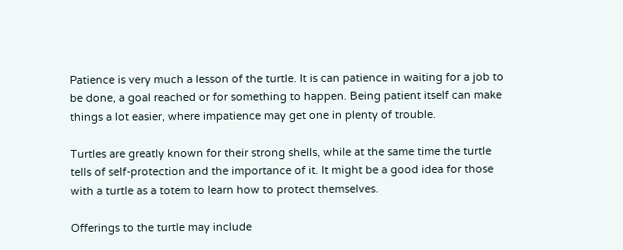Patience is very much a lesson of the turtle. It is can patience in waiting for a job to be done, a goal reached or for something to happen. Being patient itself can make things a lot easier, where impatience may get one in plenty of trouble.

Turtles are greatly known for their strong shells, while at the same time the turtle tells of self-protection and the importance of it. It might be a good idea for those with a turtle as a totem to learn how to protect themselves.

Offerings to the turtle may include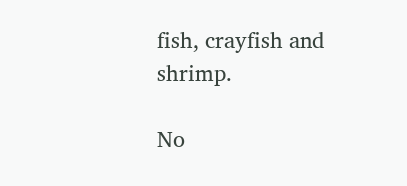fish, crayfish and shrimp.

No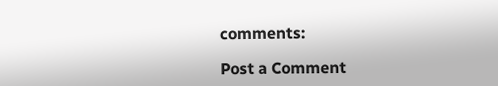comments:

Post a Comment